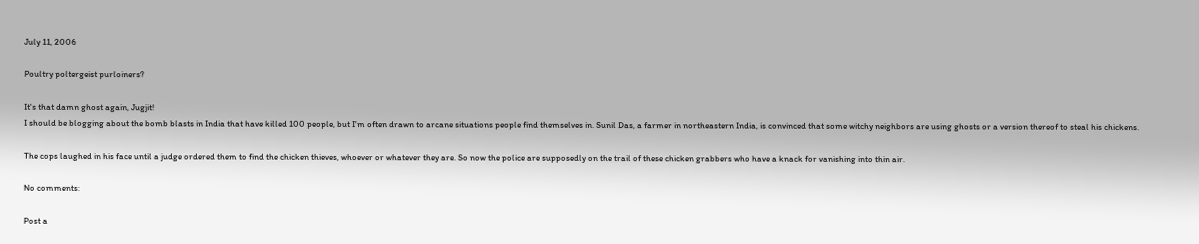July 11, 2006

Poultry poltergeist purloiners?

It's that damn ghost again, Jugjit!
I should be blogging about the bomb blasts in India that have killed 100 people, but I'm often drawn to arcane situations people find themselves in. Sunil Das, a farmer in northeastern India, is convinced that some witchy neighbors are using ghosts or a version thereof to steal his chickens.

The cops laughed in his face until a judge ordered them to find the chicken thieves, whoever or whatever they are. So now the police are supposedly on the trail of these chicken grabbers who have a knack for vanishing into thin air.

No comments:

Post a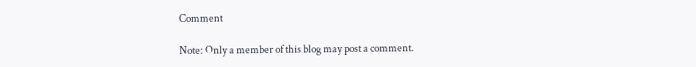Comment

Note: Only a member of this blog may post a comment.